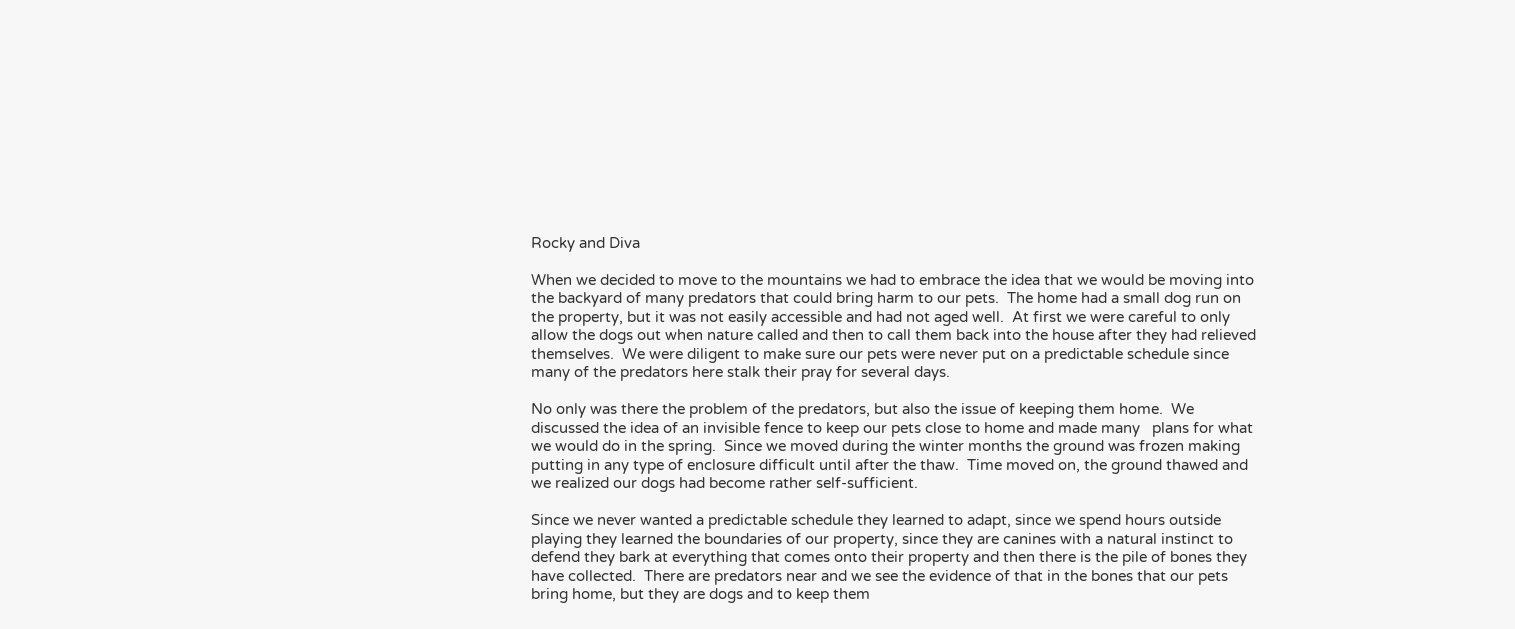Rocky and Diva

When we decided to move to the mountains we had to embrace the idea that we would be moving into the backyard of many predators that could bring harm to our pets.  The home had a small dog run on the property, but it was not easily accessible and had not aged well.  At first we were careful to only allow the dogs out when nature called and then to call them back into the house after they had relieved themselves.  We were diligent to make sure our pets were never put on a predictable schedule since many of the predators here stalk their pray for several days.

No only was there the problem of the predators, but also the issue of keeping them home.  We discussed the idea of an invisible fence to keep our pets close to home and made many   plans for what we would do in the spring.  Since we moved during the winter months the ground was frozen making putting in any type of enclosure difficult until after the thaw.  Time moved on, the ground thawed and we realized our dogs had become rather self-sufficient.

Since we never wanted a predictable schedule they learned to adapt, since we spend hours outside playing they learned the boundaries of our property, since they are canines with a natural instinct to defend they bark at everything that comes onto their property and then there is the pile of bones they have collected.  There are predators near and we see the evidence of that in the bones that our pets bring home, but they are dogs and to keep them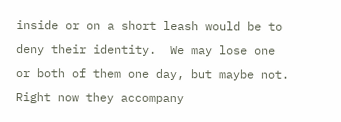inside or on a short leash would be to deny their identity.  We may lose one or both of them one day, but maybe not.  Right now they accompany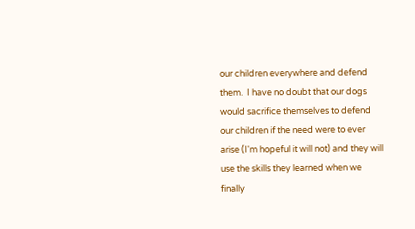our children everywhere and defend them.  I have no doubt that our dogs would sacrifice themselves to defend our children if the need were to ever arise (I'm hopeful it will not) and they will use the skills they learned when we finally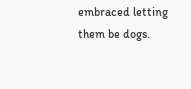embraced letting them be dogs.